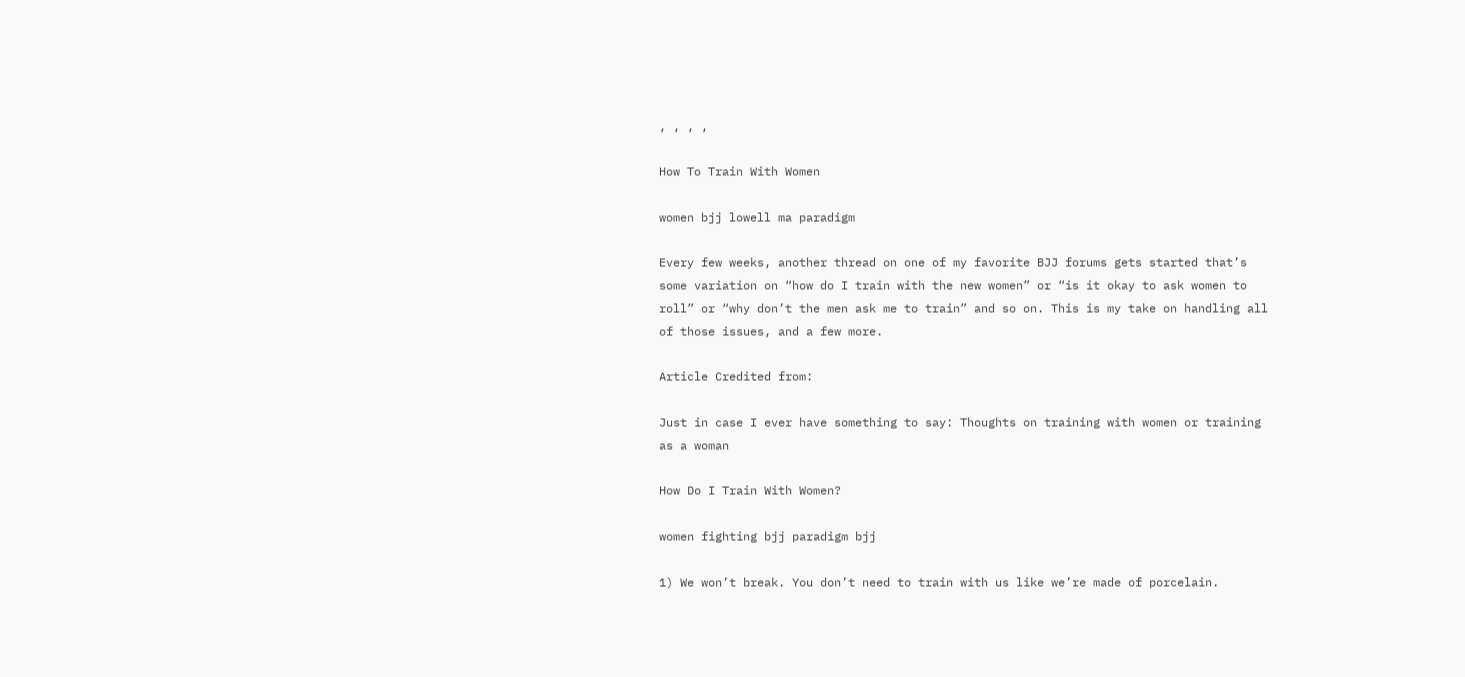, , , ,

How To Train With Women

women bjj lowell ma paradigm

Every few weeks, another thread on one of my favorite BJJ forums gets started that’s some variation on “how do I train with the new women” or “is it okay to ask women to roll” or “why don’t the men ask me to train” and so on. This is my take on handling all of those issues, and a few more.

Article Credited from:

Just in case I ever have something to say: Thoughts on training with women or training as a woman

How Do I Train With Women?

women fighting bjj paradigm bjj

1) We won’t break. You don’t need to train with us like we’re made of porcelain.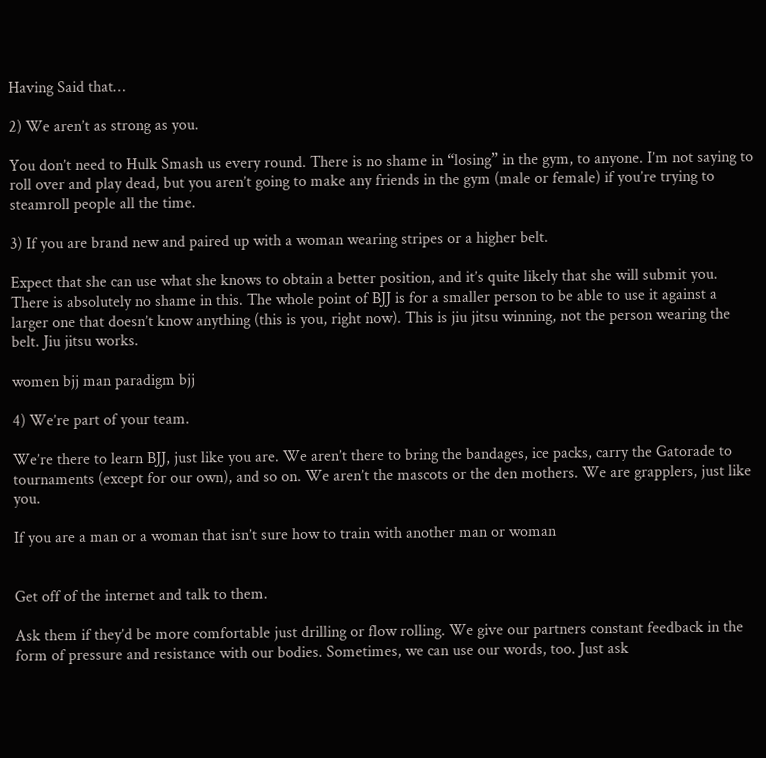Having Said that…

2) We aren’t as strong as you.

You don’t need to Hulk Smash us every round. There is no shame in “losing” in the gym, to anyone. I’m not saying to roll over and play dead, but you aren’t going to make any friends in the gym (male or female) if you’re trying to steamroll people all the time.

3) If you are brand new and paired up with a woman wearing stripes or a higher belt.

Expect that she can use what she knows to obtain a better position, and it’s quite likely that she will submit you. There is absolutely no shame in this. The whole point of BJJ is for a smaller person to be able to use it against a larger one that doesn’t know anything (this is you, right now). This is jiu jitsu winning, not the person wearing the belt. Jiu jitsu works.

women bjj man paradigm bjj

4) We’re part of your team.

We’re there to learn BJJ, just like you are. We aren’t there to bring the bandages, ice packs, carry the Gatorade to tournaments (except for our own), and so on. We aren’t the mascots or the den mothers. We are grapplers, just like you.

If you are a man or a woman that isn’t sure how to train with another man or woman


Get off of the internet and talk to them.

Ask them if they’d be more comfortable just drilling or flow rolling. We give our partners constant feedback in the form of pressure and resistance with our bodies. Sometimes, we can use our words, too. Just ask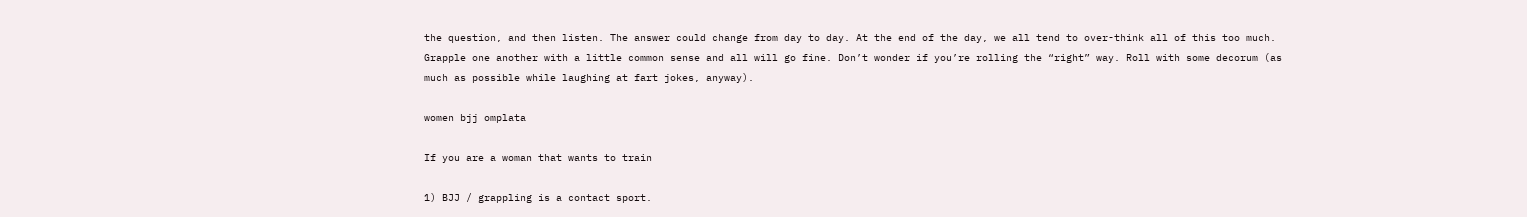the question, and then listen. The answer could change from day to day. At the end of the day, we all tend to over-think all of this too much. Grapple one another with a little common sense and all will go fine. Don’t wonder if you’re rolling the “right” way. Roll with some decorum (as much as possible while laughing at fart jokes, anyway).

women bjj omplata

If you are a woman that wants to train

1) BJJ / grappling is a contact sport.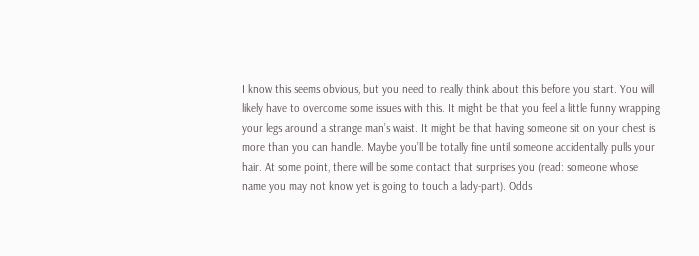I know this seems obvious, but you need to really think about this before you start. You will likely have to overcome some issues with this. It might be that you feel a little funny wrapping your legs around a strange man’s waist. It might be that having someone sit on your chest is more than you can handle. Maybe you’ll be totally fine until someone accidentally pulls your hair. At some point, there will be some contact that surprises you (read: someone whose name you may not know yet is going to touch a lady-part). Odds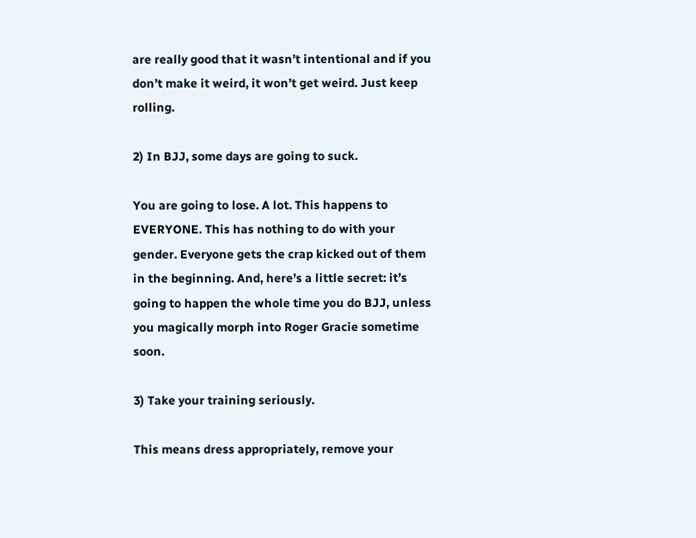are really good that it wasn’t intentional and if you don’t make it weird, it won’t get weird. Just keep rolling.

2) In BJJ, some days are going to suck.

You are going to lose. A lot. This happens to EVERYONE. This has nothing to do with your gender. Everyone gets the crap kicked out of them in the beginning. And, here’s a little secret: it’s going to happen the whole time you do BJJ, unless you magically morph into Roger Gracie sometime soon.

3) Take your training seriously.

This means dress appropriately, remove your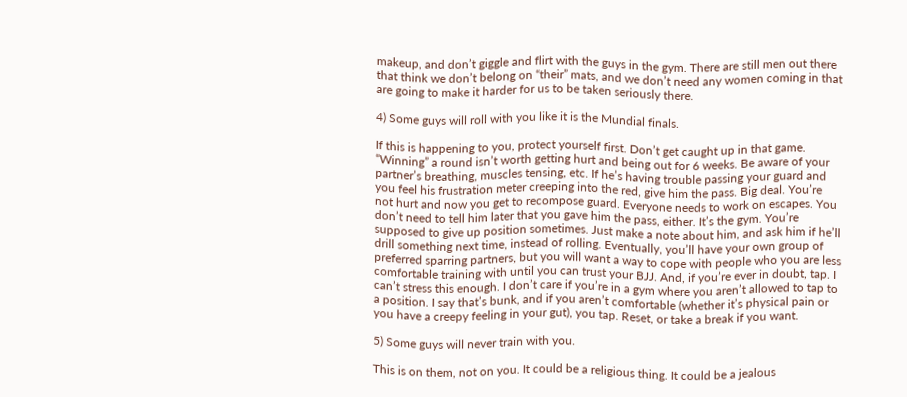makeup, and don’t giggle and flirt with the guys in the gym. There are still men out there that think we don’t belong on “their” mats, and we don’t need any women coming in that are going to make it harder for us to be taken seriously there.

4) Some guys will roll with you like it is the Mundial finals.

If this is happening to you, protect yourself first. Don’t get caught up in that game. “Winning” a round isn’t worth getting hurt and being out for 6 weeks. Be aware of your partner’s breathing, muscles tensing, etc. If he’s having trouble passing your guard and you feel his frustration meter creeping into the red, give him the pass. Big deal. You’re not hurt and now you get to recompose guard. Everyone needs to work on escapes. You don’t need to tell him later that you gave him the pass, either. It’s the gym. You’re supposed to give up position sometimes. Just make a note about him, and ask him if he’ll drill something next time, instead of rolling. Eventually, you’ll have your own group of preferred sparring partners, but you will want a way to cope with people who you are less comfortable training with until you can trust your BJJ. And, if you’re ever in doubt, tap. I can’t stress this enough. I don’t care if you’re in a gym where you aren’t allowed to tap to a position. I say that’s bunk, and if you aren’t comfortable (whether it’s physical pain or you have a creepy feeling in your gut), you tap. Reset, or take a break if you want.

5) Some guys will never train with you.

This is on them, not on you. It could be a religious thing. It could be a jealous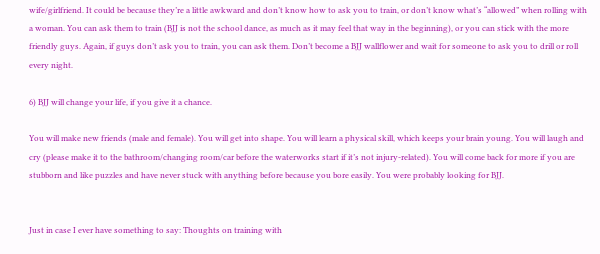wife/girlfriend. It could be because they’re a little awkward and don’t know how to ask you to train, or don’t know what’s “allowed” when rolling with a woman. You can ask them to train (BJJ is not the school dance, as much as it may feel that way in the beginning), or you can stick with the more friendly guys. Again, if guys don’t ask you to train, you can ask them. Don’t become a BJJ wallflower and wait for someone to ask you to drill or roll every night.

6) BJJ will change your life, if you give it a chance.

You will make new friends (male and female). You will get into shape. You will learn a physical skill, which keeps your brain young. You will laugh and cry (please make it to the bathroom/changing room/car before the waterworks start if it’s not injury-related). You will come back for more if you are stubborn and like puzzles and have never stuck with anything before because you bore easily. You were probably looking for BJJ.


Just in case I ever have something to say: Thoughts on training with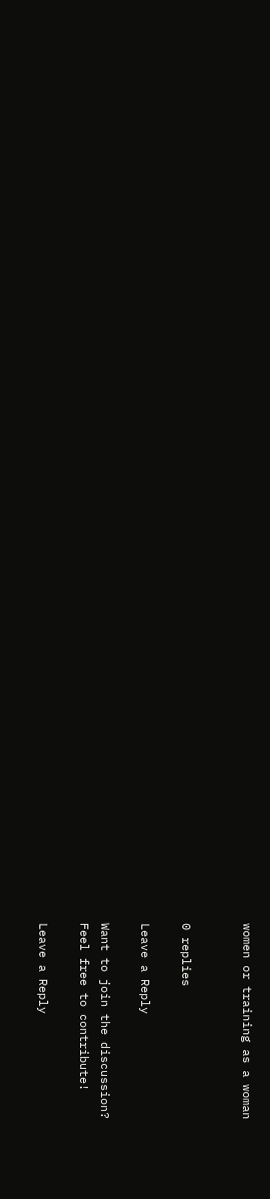women or training as a woman


0 replies

Leave a Reply

Want to join the discussion?
Feel free to contribute!

Leave a Reply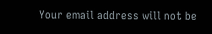Your email address will not be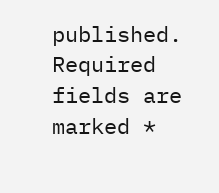published. Required fields are marked *